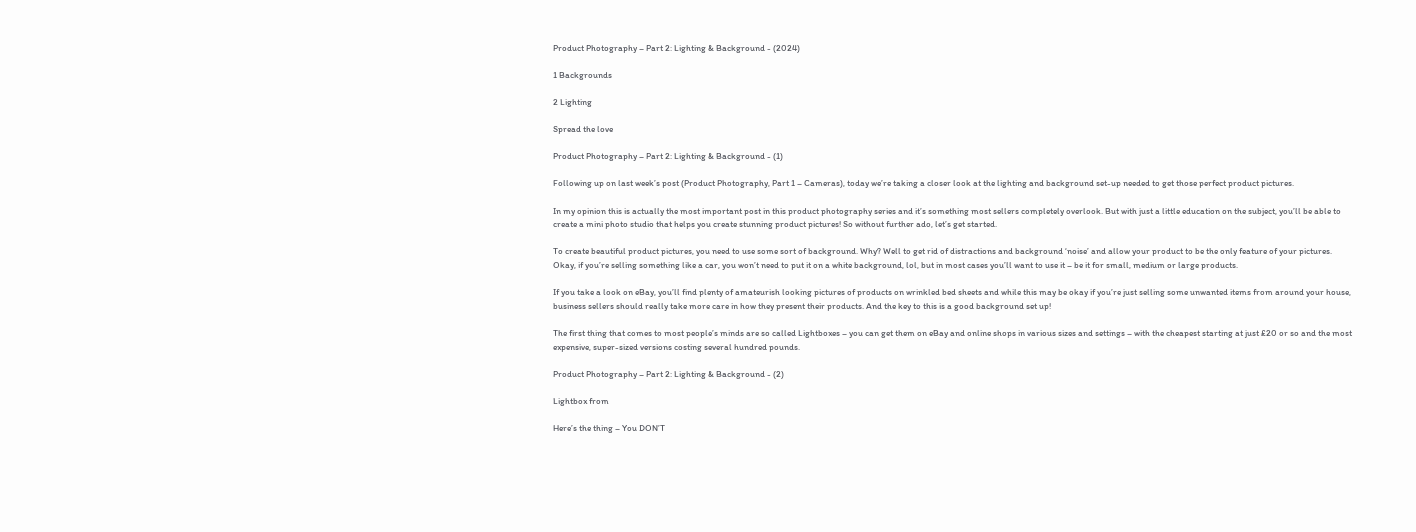Product Photography – Part 2: Lighting & Background - (2024)

1 Backgrounds

2 Lighting

Spread the love

Product Photography – Part 2: Lighting & Background - (1)

Following up on last week’s post (Product Photography, Part 1 – Cameras), today we’re taking a closer look at the lighting and background set-up needed to get those perfect product pictures.

In my opinion this is actually the most important post in this product photography series and it’s something most sellers completely overlook. But with just a little education on the subject, you’ll be able to create a mini photo studio that helps you create stunning product pictures! So without further ado, let’s get started.

To create beautiful product pictures, you need to use some sort of background. Why? Well to get rid of distractions and background ‘noise’ and allow your product to be the only feature of your pictures. Okay, if you’re selling something like a car, you won’t need to put it on a white background, lol, but in most cases you’ll want to use it – be it for small, medium or large products.

If you take a look on eBay, you’ll find plenty of amateurish looking pictures of products on wrinkled bed sheets and while this may be okay if you’re just selling some unwanted items from around your house, business sellers should really take more care in how they present their products. And the key to this is a good background set up!

The first thing that comes to most people’s minds are so called Lightboxes – you can get them on eBay and online shops in various sizes and settings – with the cheapest starting at just £20 or so and the most expensive, super-sized versions costing several hundred pounds.

Product Photography – Part 2: Lighting & Background - (2)

Lightbox from

Here’s the thing – You DON’T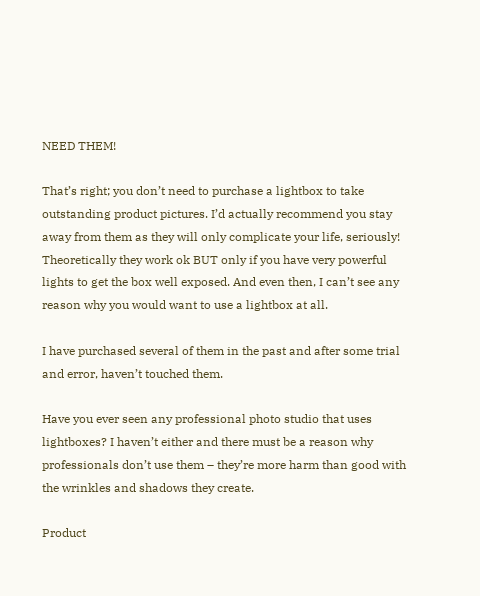NEED THEM!

That’s right; you don’t need to purchase a lightbox to take outstanding product pictures. I’d actually recommend you stay away from them as they will only complicate your life, seriously! Theoretically they work ok BUT only if you have very powerful lights to get the box well exposed. And even then, I can’t see any reason why you would want to use a lightbox at all.

I have purchased several of them in the past and after some trial and error, haven’t touched them.

Have you ever seen any professional photo studio that uses lightboxes? I haven’t either and there must be a reason why professionals don’t use them – they’re more harm than good with the wrinkles and shadows they create.

Product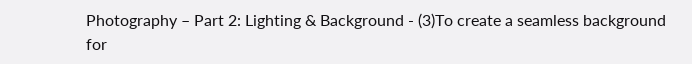Photography – Part 2: Lighting & Background - (3)To create a seamless background for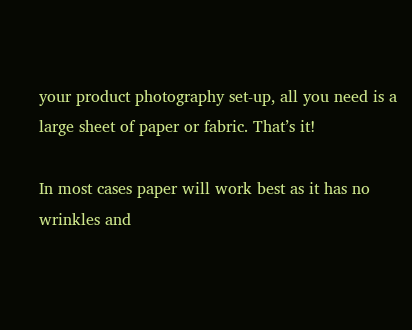your product photography set-up, all you need is a large sheet of paper or fabric. That’s it!

In most cases paper will work best as it has no wrinkles and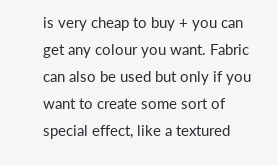is very cheap to buy + you can get any colour you want. Fabric can also be used but only if you want to create some sort of special effect, like a textured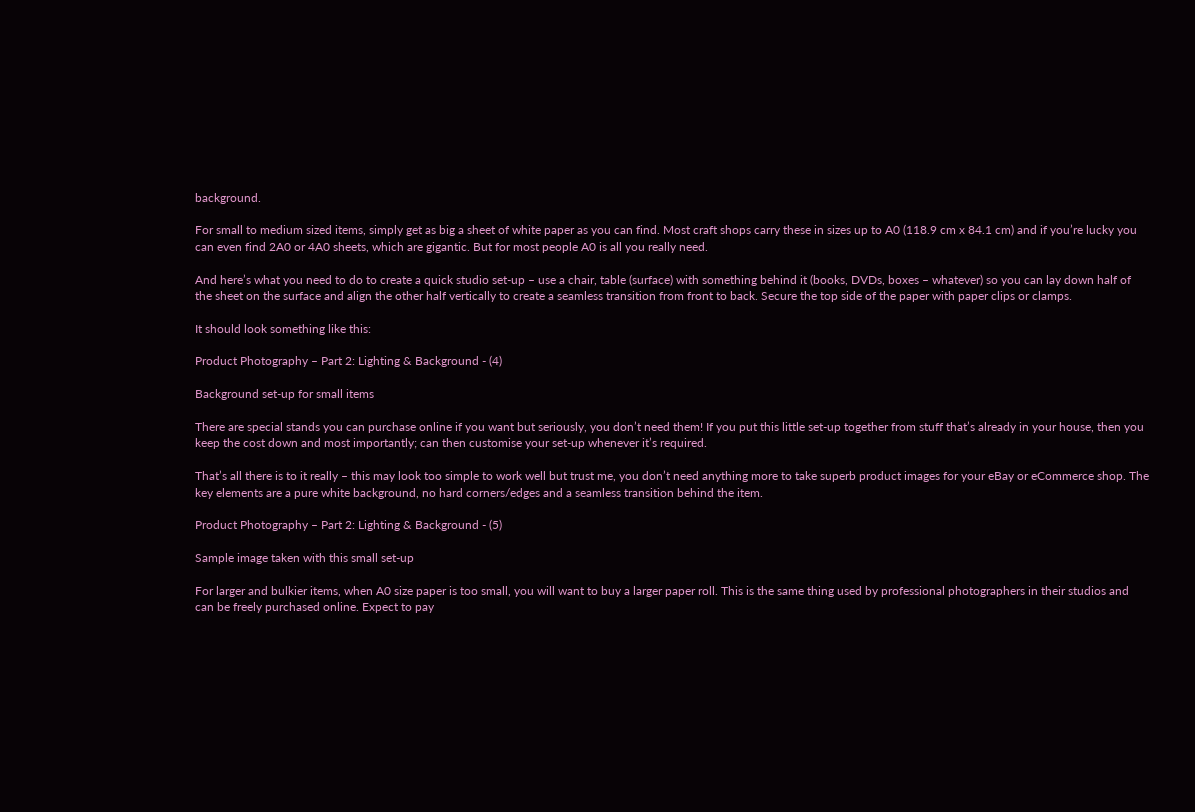background.

For small to medium sized items, simply get as big a sheet of white paper as you can find. Most craft shops carry these in sizes up to A0 (118.9 cm x 84.1 cm) and if you’re lucky you can even find 2A0 or 4A0 sheets, which are gigantic. But for most people A0 is all you really need.

And here’s what you need to do to create a quick studio set-up – use a chair, table (surface) with something behind it (books, DVDs, boxes – whatever) so you can lay down half of the sheet on the surface and align the other half vertically to create a seamless transition from front to back. Secure the top side of the paper with paper clips or clamps.

It should look something like this:

Product Photography – Part 2: Lighting & Background - (4)

Background set-up for small items

There are special stands you can purchase online if you want but seriously, you don’t need them! If you put this little set-up together from stuff that’s already in your house, then you keep the cost down and most importantly; can then customise your set-up whenever it’s required.

That’s all there is to it really – this may look too simple to work well but trust me, you don’t need anything more to take superb product images for your eBay or eCommerce shop. The key elements are a pure white background, no hard corners/edges and a seamless transition behind the item.

Product Photography – Part 2: Lighting & Background - (5)

Sample image taken with this small set-up

For larger and bulkier items, when A0 size paper is too small, you will want to buy a larger paper roll. This is the same thing used by professional photographers in their studios and can be freely purchased online. Expect to pay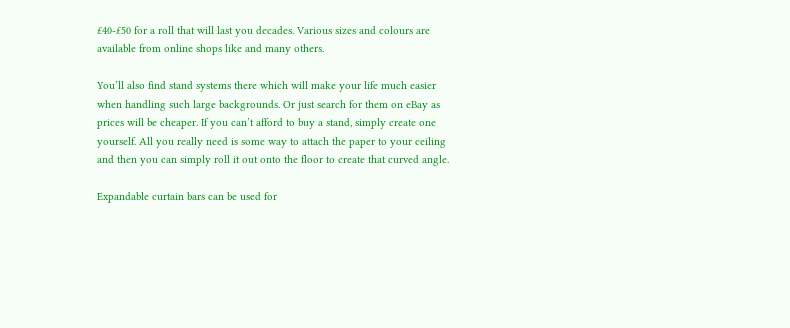£40-£50 for a roll that will last you decades. Various sizes and colours are available from online shops like and many others.

You’ll also find stand systems there which will make your life much easier when handling such large backgrounds. Or just search for them on eBay as prices will be cheaper. If you can’t afford to buy a stand, simply create one yourself. All you really need is some way to attach the paper to your ceiling and then you can simply roll it out onto the floor to create that curved angle.

Expandable curtain bars can be used for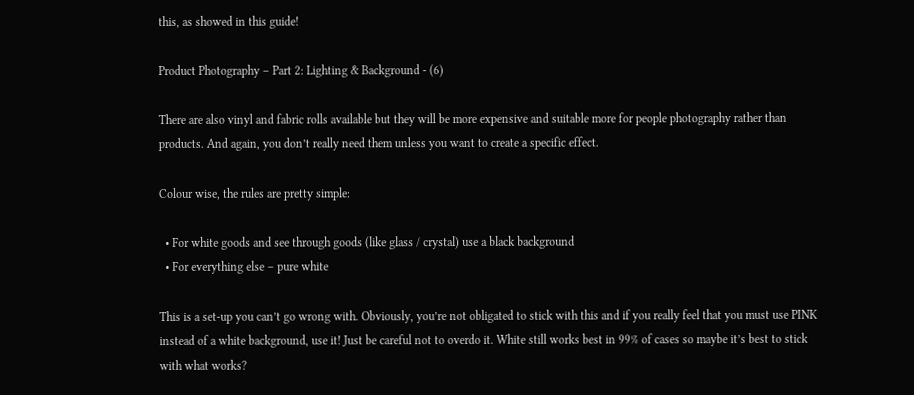this, as showed in this guide!

Product Photography – Part 2: Lighting & Background - (6)

There are also vinyl and fabric rolls available but they will be more expensive and suitable more for people photography rather than products. And again, you don’t really need them unless you want to create a specific effect.

Colour wise, the rules are pretty simple:

  • For white goods and see through goods (like glass / crystal) use a black background
  • For everything else – pure white

This is a set-up you can’t go wrong with. Obviously, you’re not obligated to stick with this and if you really feel that you must use PINK instead of a white background, use it! Just be careful not to overdo it. White still works best in 99% of cases so maybe it’s best to stick with what works?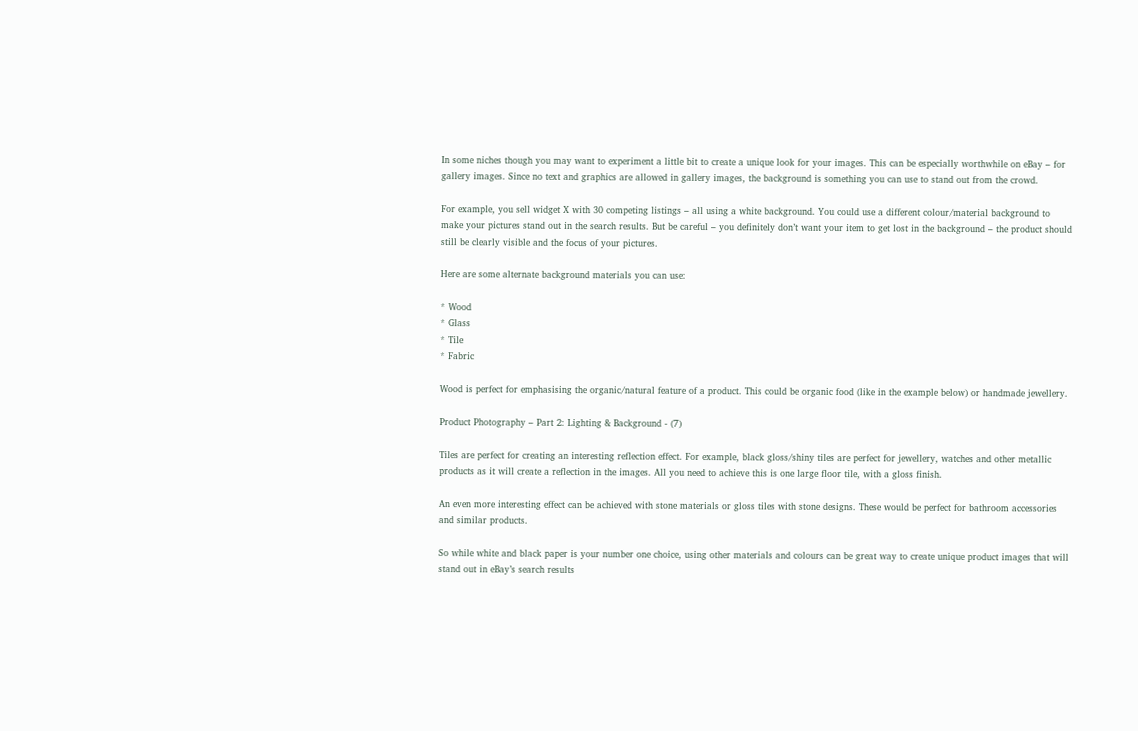In some niches though you may want to experiment a little bit to create a unique look for your images. This can be especially worthwhile on eBay – for gallery images. Since no text and graphics are allowed in gallery images, the background is something you can use to stand out from the crowd.

For example, you sell widget X with 30 competing listings – all using a white background. You could use a different colour/material background to make your pictures stand out in the search results. But be careful – you definitely don’t want your item to get lost in the background – the product should still be clearly visible and the focus of your pictures.

Here are some alternate background materials you can use:

* Wood
* Glass
* Tile
* Fabric

Wood is perfect for emphasising the organic/natural feature of a product. This could be organic food (like in the example below) or handmade jewellery.

Product Photography – Part 2: Lighting & Background - (7)

Tiles are perfect for creating an interesting reflection effect. For example, black gloss/shiny tiles are perfect for jewellery, watches and other metallic products as it will create a reflection in the images. All you need to achieve this is one large floor tile, with a gloss finish.

An even more interesting effect can be achieved with stone materials or gloss tiles with stone designs. These would be perfect for bathroom accessories and similar products.

So while white and black paper is your number one choice, using other materials and colours can be great way to create unique product images that will stand out in eBay’s search results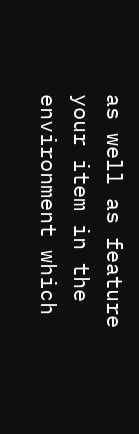as well as feature your item in the environment which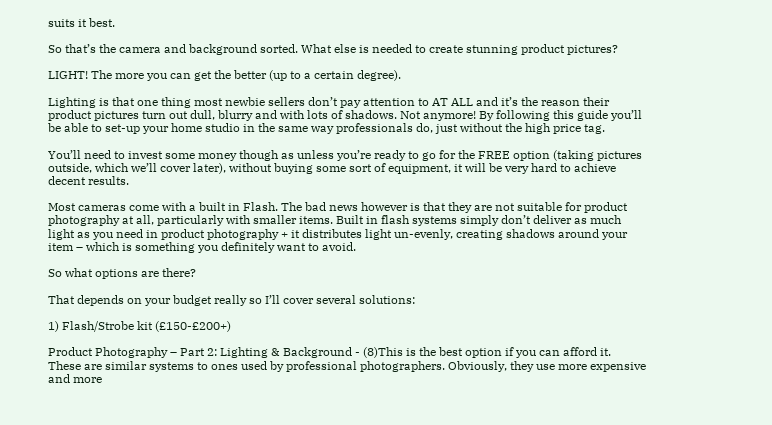suits it best.

So that’s the camera and background sorted. What else is needed to create stunning product pictures?

LIGHT! The more you can get the better (up to a certain degree).

Lighting is that one thing most newbie sellers don’t pay attention to AT ALL and it’s the reason their product pictures turn out dull, blurry and with lots of shadows. Not anymore! By following this guide you’ll be able to set-up your home studio in the same way professionals do, just without the high price tag.

You’ll need to invest some money though as unless you’re ready to go for the FREE option (taking pictures outside, which we’ll cover later), without buying some sort of equipment, it will be very hard to achieve decent results.

Most cameras come with a built in Flash. The bad news however is that they are not suitable for product photography at all, particularly with smaller items. Built in flash systems simply don’t deliver as much light as you need in product photography + it distributes light un-evenly, creating shadows around your item – which is something you definitely want to avoid.

So what options are there?

That depends on your budget really so I’ll cover several solutions:

1) Flash/Strobe kit (£150-£200+)

Product Photography – Part 2: Lighting & Background - (8)This is the best option if you can afford it. These are similar systems to ones used by professional photographers. Obviously, they use more expensive and more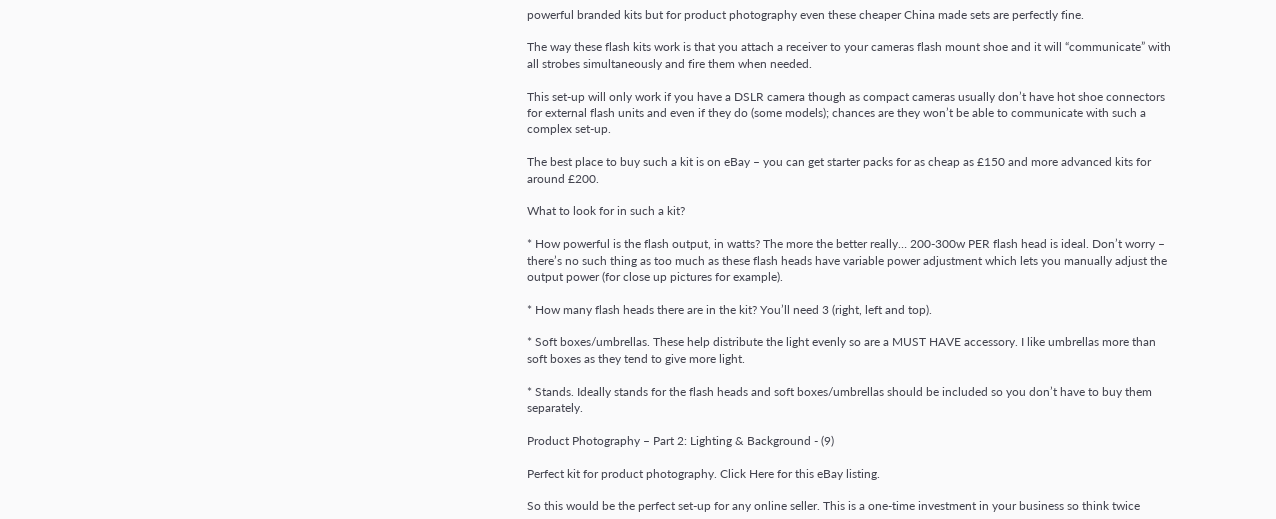powerful branded kits but for product photography even these cheaper China made sets are perfectly fine.

The way these flash kits work is that you attach a receiver to your cameras flash mount shoe and it will “communicate” with all strobes simultaneously and fire them when needed.

This set-up will only work if you have a DSLR camera though as compact cameras usually don’t have hot shoe connectors for external flash units and even if they do (some models); chances are they won’t be able to communicate with such a complex set-up.

The best place to buy such a kit is on eBay – you can get starter packs for as cheap as £150 and more advanced kits for around £200.

What to look for in such a kit?

* How powerful is the flash output, in watts? The more the better really… 200-300w PER flash head is ideal. Don’t worry – there’s no such thing as too much as these flash heads have variable power adjustment which lets you manually adjust the output power (for close up pictures for example).

* How many flash heads there are in the kit? You’ll need 3 (right, left and top).

* Soft boxes/umbrellas. These help distribute the light evenly so are a MUST HAVE accessory. I like umbrellas more than soft boxes as they tend to give more light.

* Stands. Ideally stands for the flash heads and soft boxes/umbrellas should be included so you don’t have to buy them separately.

Product Photography – Part 2: Lighting & Background - (9)

Perfect kit for product photography. Click Here for this eBay listing.

So this would be the perfect set-up for any online seller. This is a one-time investment in your business so think twice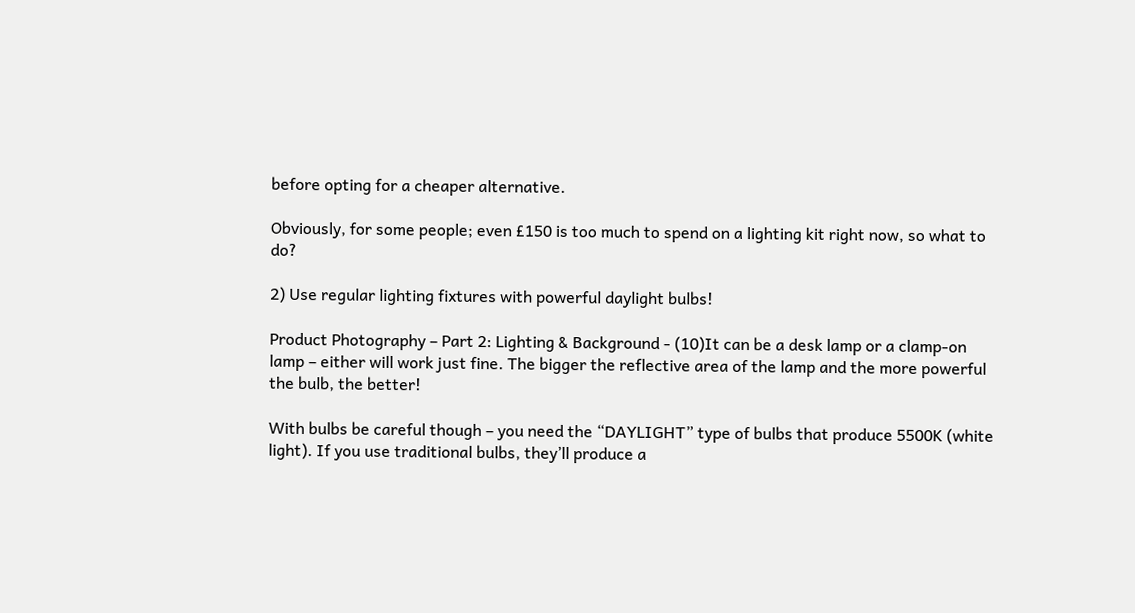before opting for a cheaper alternative.

Obviously, for some people; even £150 is too much to spend on a lighting kit right now, so what to do?

2) Use regular lighting fixtures with powerful daylight bulbs!

Product Photography – Part 2: Lighting & Background - (10)It can be a desk lamp or a clamp-on lamp – either will work just fine. The bigger the reflective area of the lamp and the more powerful the bulb, the better!

With bulbs be careful though – you need the “DAYLIGHT” type of bulbs that produce 5500K (white light). If you use traditional bulbs, they’ll produce a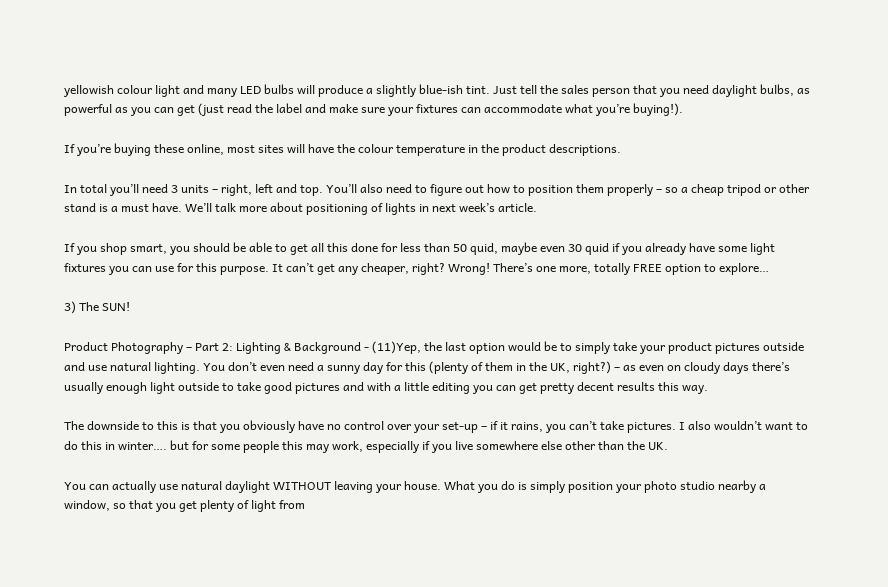yellowish colour light and many LED bulbs will produce a slightly blue-ish tint. Just tell the sales person that you need daylight bulbs, as powerful as you can get (just read the label and make sure your fixtures can accommodate what you’re buying!).

If you’re buying these online, most sites will have the colour temperature in the product descriptions.

In total you’ll need 3 units – right, left and top. You’ll also need to figure out how to position them properly – so a cheap tripod or other stand is a must have. We’ll talk more about positioning of lights in next week’s article.

If you shop smart, you should be able to get all this done for less than 50 quid, maybe even 30 quid if you already have some light fixtures you can use for this purpose. It can’t get any cheaper, right? Wrong! There’s one more, totally FREE option to explore…

3) The SUN!

Product Photography – Part 2: Lighting & Background - (11)Yep, the last option would be to simply take your product pictures outside and use natural lighting. You don’t even need a sunny day for this (plenty of them in the UK, right?) – as even on cloudy days there’s usually enough light outside to take good pictures and with a little editing you can get pretty decent results this way.

The downside to this is that you obviously have no control over your set-up – if it rains, you can’t take pictures. I also wouldn’t want to do this in winter…. but for some people this may work, especially if you live somewhere else other than the UK.

You can actually use natural daylight WITHOUT leaving your house. What you do is simply position your photo studio nearby a window, so that you get plenty of light from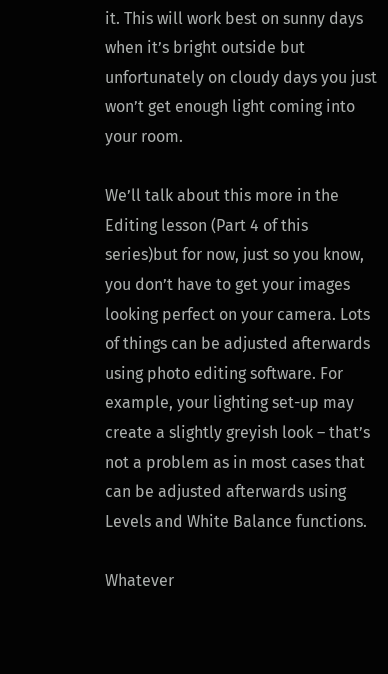it. This will work best on sunny days when it’s bright outside but unfortunately on cloudy days you just won’t get enough light coming into your room.

We’ll talk about this more in the Editing lesson (Part 4 of this series)but for now, just so you know, you don’t have to get your images looking perfect on your camera. Lots of things can be adjusted afterwards using photo editing software. For example, your lighting set-up may create a slightly greyish look – that’s not a problem as in most cases that can be adjusted afterwards using Levels and White Balance functions.

Whatever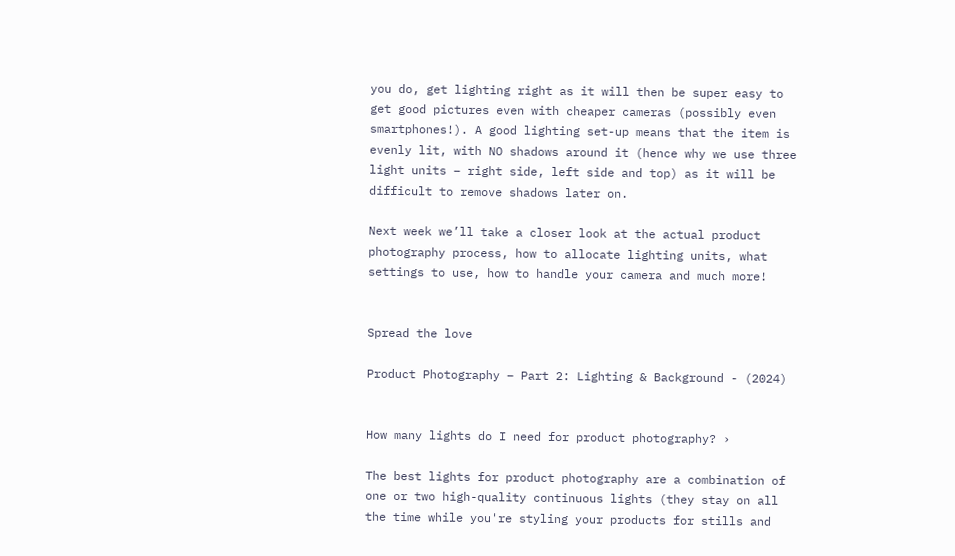you do, get lighting right as it will then be super easy to get good pictures even with cheaper cameras (possibly even smartphones!). A good lighting set-up means that the item is evenly lit, with NO shadows around it (hence why we use three light units – right side, left side and top) as it will be difficult to remove shadows later on.

Next week we’ll take a closer look at the actual product photography process, how to allocate lighting units, what settings to use, how to handle your camera and much more!


Spread the love

Product Photography – Part 2: Lighting & Background - (2024)


How many lights do I need for product photography? ›

The best lights for product photography are a combination of one or two high-quality continuous lights (they stay on all the time while you're styling your products for stills and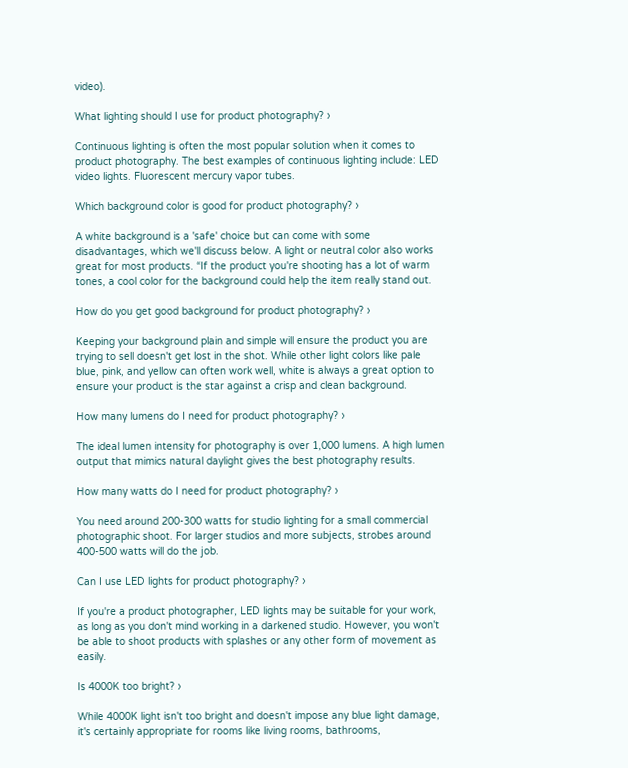video).

What lighting should I use for product photography? ›

Continuous lighting is often the most popular solution when it comes to product photography. The best examples of continuous lighting include: LED video lights. Fluorescent mercury vapor tubes.

Which background color is good for product photography? ›

A white background is a 'safe' choice but can come with some disadvantages, which we'll discuss below. A light or neutral color also works great for most products. “If the product you're shooting has a lot of warm tones, a cool color for the background could help the item really stand out.

How do you get good background for product photography? ›

Keeping your background plain and simple will ensure the product you are trying to sell doesn't get lost in the shot. While other light colors like pale blue, pink, and yellow can often work well, white is always a great option to ensure your product is the star against a crisp and clean background.

How many lumens do I need for product photography? ›

The ideal lumen intensity for photography is over 1,000 lumens. A high lumen output that mimics natural daylight gives the best photography results.

How many watts do I need for product photography? ›

You need around 200-300 watts for studio lighting for a small commercial photographic shoot. For larger studios and more subjects, strobes around 400-500 watts will do the job.

Can I use LED lights for product photography? ›

If you're a product photographer, LED lights may be suitable for your work, as long as you don't mind working in a darkened studio. However, you won't be able to shoot products with splashes or any other form of movement as easily.

Is 4000K too bright? ›

While 4000K light isn't too bright and doesn't impose any blue light damage, it's certainly appropriate for rooms like living rooms, bathrooms,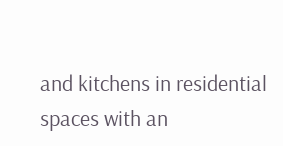and kitchens in residential spaces with an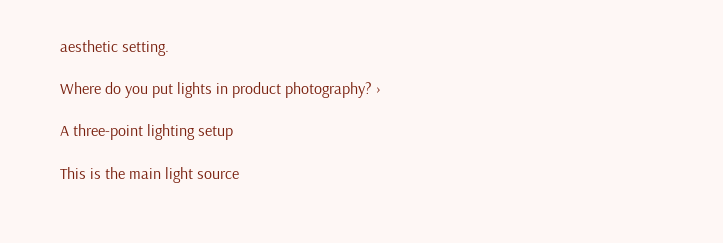aesthetic setting.

Where do you put lights in product photography? ›

A three-point lighting setup

This is the main light source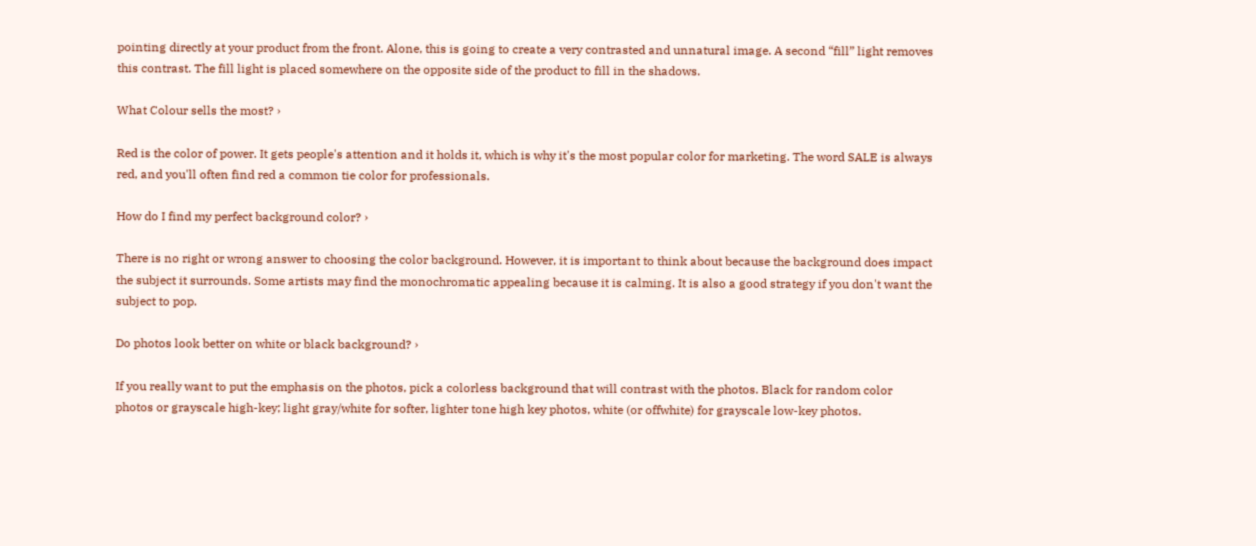pointing directly at your product from the front. Alone, this is going to create a very contrasted and unnatural image. A second “fill” light removes this contrast. The fill light is placed somewhere on the opposite side of the product to fill in the shadows.

What Colour sells the most? ›

Red is the color of power. It gets people's attention and it holds it, which is why it's the most popular color for marketing. The word SALE is always red, and you'll often find red a common tie color for professionals.

How do I find my perfect background color? ›

There is no right or wrong answer to choosing the color background. However, it is important to think about because the background does impact the subject it surrounds. Some artists may find the monochromatic appealing because it is calming. It is also a good strategy if you don't want the subject to pop.

Do photos look better on white or black background? ›

If you really want to put the emphasis on the photos, pick a colorless background that will contrast with the photos. Black for random color photos or grayscale high-key; light gray/white for softer, lighter tone high key photos, white (or offwhite) for grayscale low-key photos.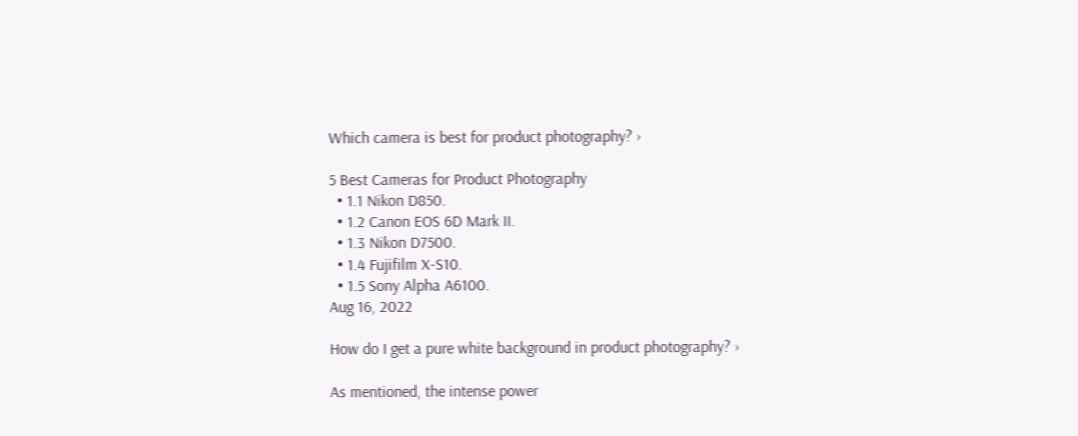Which camera is best for product photography? ›

5 Best Cameras for Product Photography
  • 1.1 Nikon D850.
  • 1.2 Canon EOS 6D Mark II.
  • 1.3 Nikon D7500.
  • 1.4 Fujifilm X-S10.
  • 1.5 Sony Alpha A6100.
Aug 16, 2022

How do I get a pure white background in product photography? ›

As mentioned, the intense power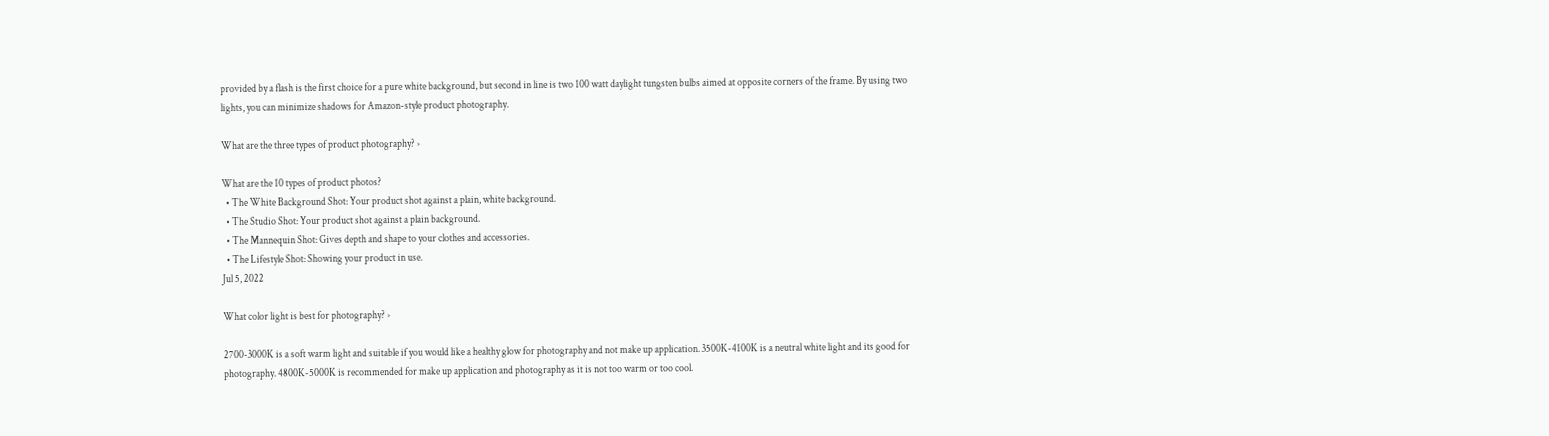provided by a flash is the first choice for a pure white background, but second in line is two 100 watt daylight tungsten bulbs aimed at opposite corners of the frame. By using two lights, you can minimize shadows for Amazon-style product photography.

What are the three types of product photography? ›

What are the 10 types of product photos?
  • The White Background Shot: Your product shot against a plain, white background.
  • The Studio Shot: Your product shot against a plain background.
  • The Mannequin Shot: Gives depth and shape to your clothes and accessories.
  • The Lifestyle Shot: Showing your product in use.
Jul 5, 2022

What color light is best for photography? ›

2700-3000K is a soft warm light and suitable if you would like a healthy glow for photography and not make up application. 3500K-4100K is a neutral white light and its good for photography. 4800K-5000K is recommended for make up application and photography as it is not too warm or too cool.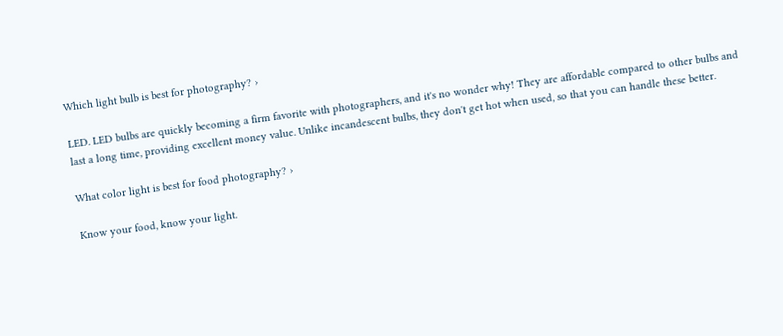Which light bulb is best for photography? ›

LED. LED bulbs are quickly becoming a firm favorite with photographers, and it's no wonder why! They are affordable compared to other bulbs and last a long time, providing excellent money value. Unlike incandescent bulbs, they don't get hot when used, so that you can handle these better.

What color light is best for food photography? ›

Know your food, know your light.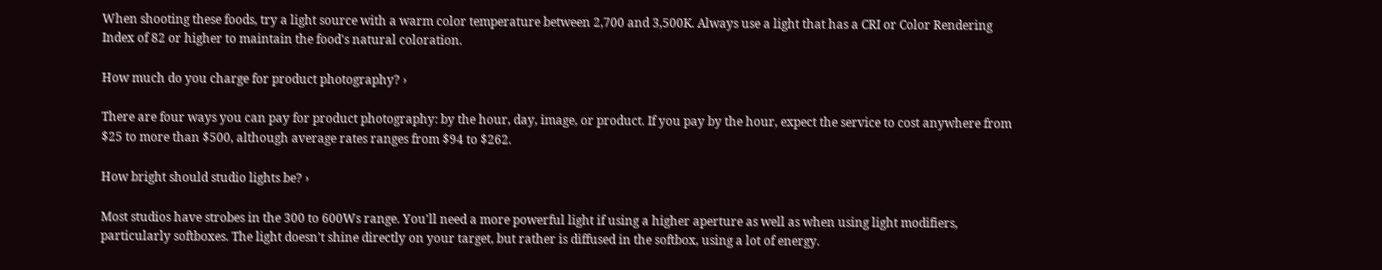When shooting these foods, try a light source with a warm color temperature between 2,700 and 3,500K. Always use a light that has a CRI or Color Rendering Index of 82 or higher to maintain the food's natural coloration.

How much do you charge for product photography? ›

There are four ways you can pay for product photography: by the hour, day, image, or product. If you pay by the hour, expect the service to cost anywhere from $25 to more than $500, although average rates ranges from $94 to $262.

How bright should studio lights be? ›

Most studios have strobes in the 300 to 600Ws range. You'll need a more powerful light if using a higher aperture as well as when using light modifiers, particularly softboxes. The light doesn't shine directly on your target, but rather is diffused in the softbox, using a lot of energy.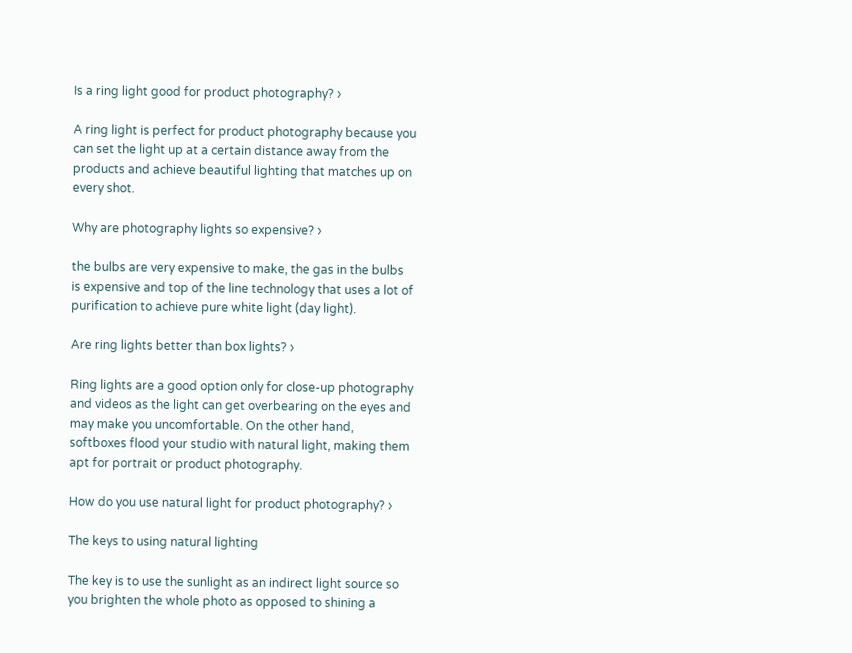Is a ring light good for product photography? ›

A ring light is perfect for product photography because you can set the light up at a certain distance away from the products and achieve beautiful lighting that matches up on every shot.

Why are photography lights so expensive? ›

the bulbs are very expensive to make, the gas in the bulbs is expensive and top of the line technology that uses a lot of purification to achieve pure white light (day light).

Are ring lights better than box lights? ›

Ring lights are a good option only for close-up photography and videos as the light can get overbearing on the eyes and may make you uncomfortable. On the other hand, softboxes flood your studio with natural light, making them apt for portrait or product photography.

How do you use natural light for product photography? ›

The keys to using natural lighting

The key is to use the sunlight as an indirect light source so you brighten the whole photo as opposed to shining a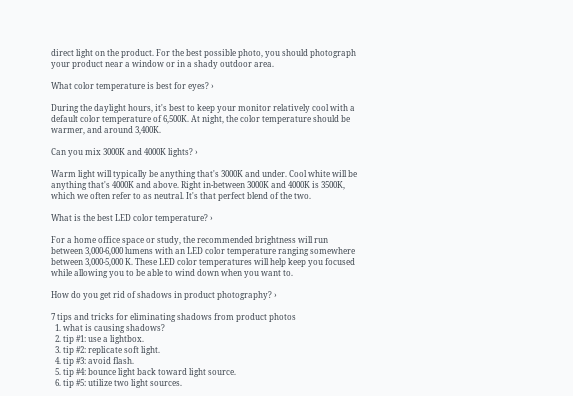direct light on the product. For the best possible photo, you should photograph your product near a window or in a shady outdoor area.

What color temperature is best for eyes? ›

During the daylight hours, it's best to keep your monitor relatively cool with a default color temperature of 6,500K. At night, the color temperature should be warmer, and around 3,400K.

Can you mix 3000K and 4000K lights? ›

Warm light will typically be anything that's 3000K and under. Cool white will be anything that's 4000K and above. Right in-between 3000K and 4000K is 3500K, which we often refer to as neutral. It's that perfect blend of the two.

What is the best LED color temperature? ›

For a home office space or study, the recommended brightness will run between 3,000-6,000 lumens with an LED color temperature ranging somewhere between 3,000-5,000 K. These LED color temperatures will help keep you focused while allowing you to be able to wind down when you want to.

How do you get rid of shadows in product photography? ›

7 tips and tricks for eliminating shadows from product photos
  1. what is causing shadows?
  2. tip #1: use a lightbox.
  3. tip #2: replicate soft light.
  4. tip #3: avoid flash.
  5. tip #4: bounce light back toward light source.
  6. tip #5: utilize two light sources.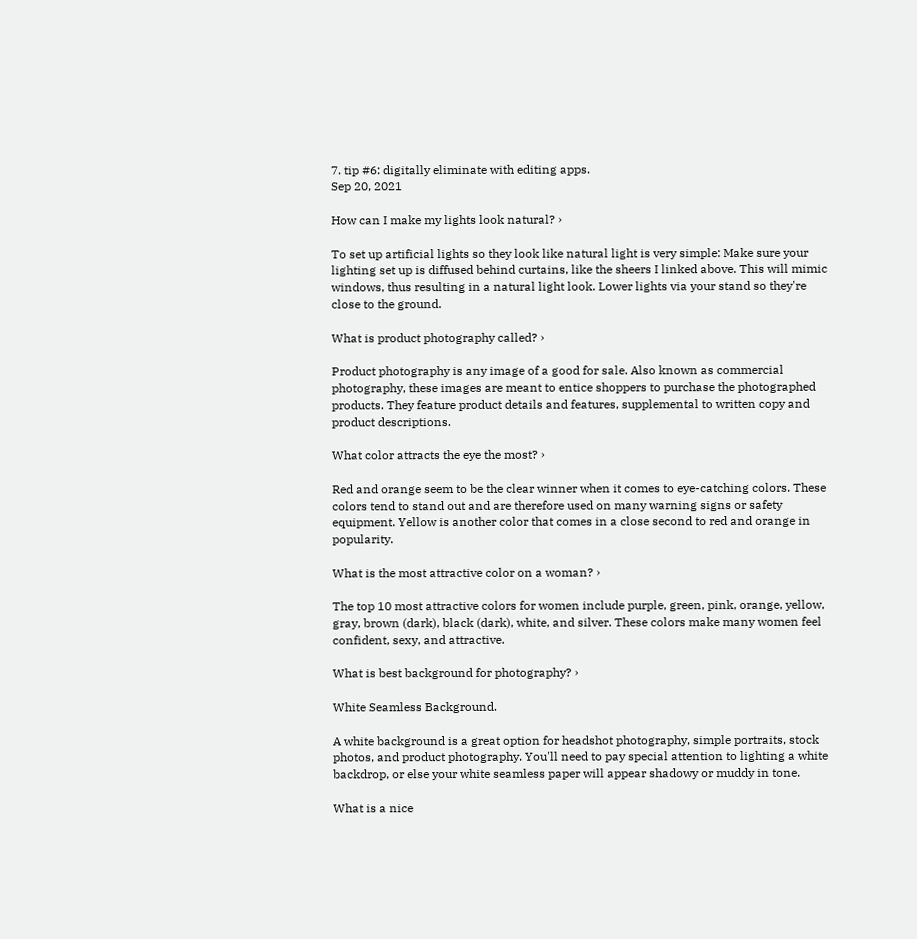7. tip #6: digitally eliminate with editing apps.
Sep 20, 2021

How can I make my lights look natural? ›

To set up artificial lights so they look like natural light is very simple: Make sure your lighting set up is diffused behind curtains, like the sheers I linked above. This will mimic windows, thus resulting in a natural light look. Lower lights via your stand so they're close to the ground.

What is product photography called? ›

Product photography is any image of a good for sale. Also known as commercial photography, these images are meant to entice shoppers to purchase the photographed products. They feature product details and features, supplemental to written copy and product descriptions.

What color attracts the eye the most? ›

Red and orange seem to be the clear winner when it comes to eye-catching colors. These colors tend to stand out and are therefore used on many warning signs or safety equipment. Yellow is another color that comes in a close second to red and orange in popularity.

What is the most attractive color on a woman? ›

The top 10 most attractive colors for women include purple, green, pink, orange, yellow, gray, brown (dark), black (dark), white, and silver. These colors make many women feel confident, sexy, and attractive.

What is best background for photography? ›

White Seamless Background.

A white background is a great option for headshot photography, simple portraits, stock photos, and product photography. You'll need to pay special attention to lighting a white backdrop, or else your white seamless paper will appear shadowy or muddy in tone.

What is a nice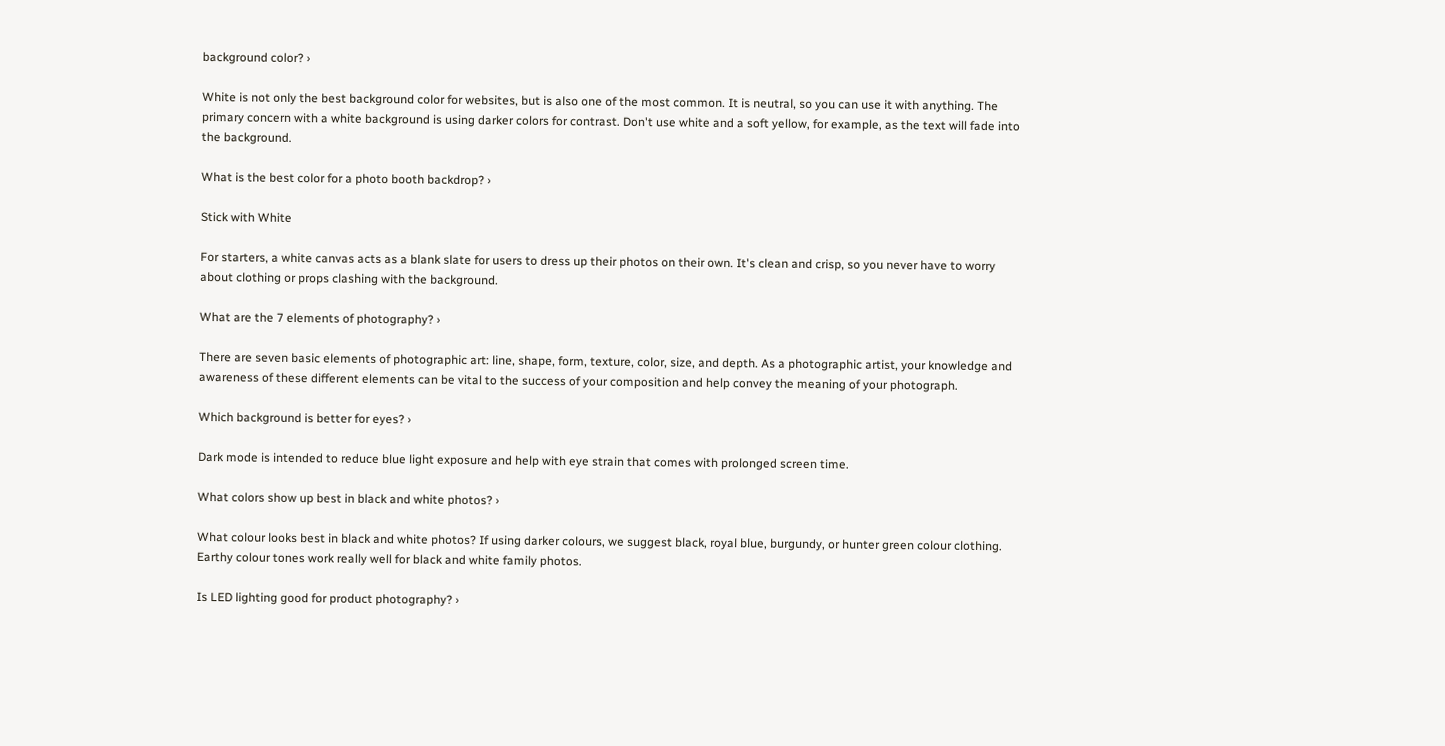background color? ›

White is not only the best background color for websites, but is also one of the most common. It is neutral, so you can use it with anything. The primary concern with a white background is using darker colors for contrast. Don't use white and a soft yellow, for example, as the text will fade into the background.

What is the best color for a photo booth backdrop? ›

Stick with White

For starters, a white canvas acts as a blank slate for users to dress up their photos on their own. It's clean and crisp, so you never have to worry about clothing or props clashing with the background.

What are the 7 elements of photography? ›

There are seven basic elements of photographic art: line, shape, form, texture, color, size, and depth. As a photographic artist, your knowledge and awareness of these different elements can be vital to the success of your composition and help convey the meaning of your photograph.

Which background is better for eyes? ›

Dark mode is intended to reduce blue light exposure and help with eye strain that comes with prolonged screen time.

What colors show up best in black and white photos? ›

What colour looks best in black and white photos? If using darker colours, we suggest black, royal blue, burgundy, or hunter green colour clothing. Earthy colour tones work really well for black and white family photos.

Is LED lighting good for product photography? ›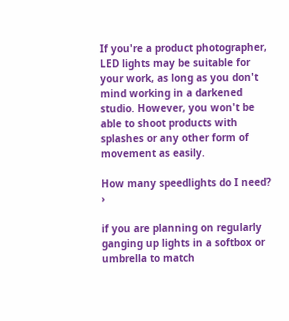If you're a product photographer, LED lights may be suitable for your work, as long as you don't mind working in a darkened studio. However, you won't be able to shoot products with splashes or any other form of movement as easily.

How many speedlights do I need? ›

if you are planning on regularly ganging up lights in a softbox or umbrella to match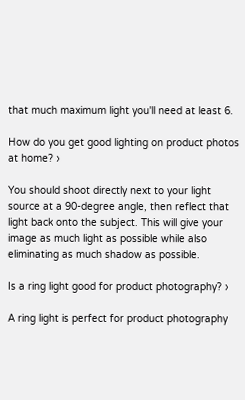that much maximum light you'll need at least 6.

How do you get good lighting on product photos at home? ›

You should shoot directly next to your light source at a 90-degree angle, then reflect that light back onto the subject. This will give your image as much light as possible while also eliminating as much shadow as possible.

Is a ring light good for product photography? ›

A ring light is perfect for product photography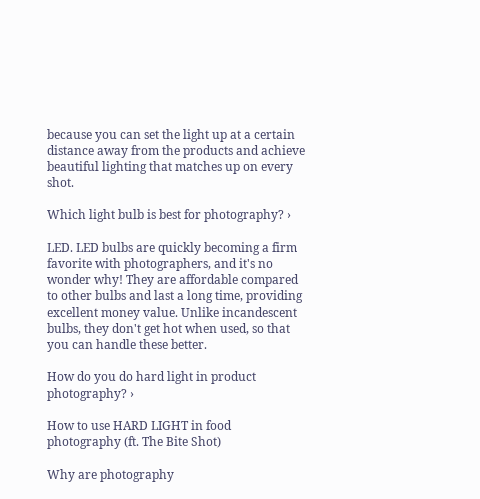because you can set the light up at a certain distance away from the products and achieve beautiful lighting that matches up on every shot.

Which light bulb is best for photography? ›

LED. LED bulbs are quickly becoming a firm favorite with photographers, and it's no wonder why! They are affordable compared to other bulbs and last a long time, providing excellent money value. Unlike incandescent bulbs, they don't get hot when used, so that you can handle these better.

How do you do hard light in product photography? ›

How to use HARD LIGHT in food photography (ft. The Bite Shot)

Why are photography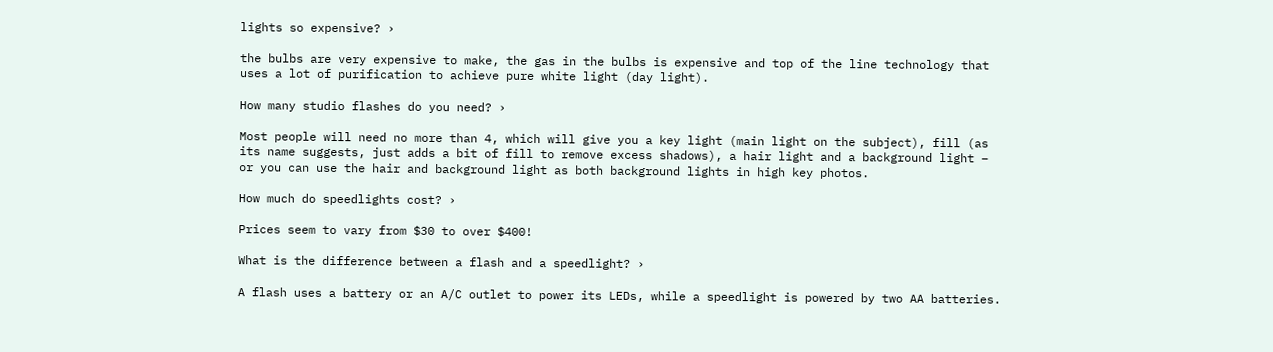lights so expensive? ›

the bulbs are very expensive to make, the gas in the bulbs is expensive and top of the line technology that uses a lot of purification to achieve pure white light (day light).

How many studio flashes do you need? ›

Most people will need no more than 4, which will give you a key light (main light on the subject), fill (as its name suggests, just adds a bit of fill to remove excess shadows), a hair light and a background light – or you can use the hair and background light as both background lights in high key photos.

How much do speedlights cost? ›

Prices seem to vary from $30 to over $400!

What is the difference between a flash and a speedlight? ›

A flash uses a battery or an A/C outlet to power its LEDs, while a speedlight is powered by two AA batteries.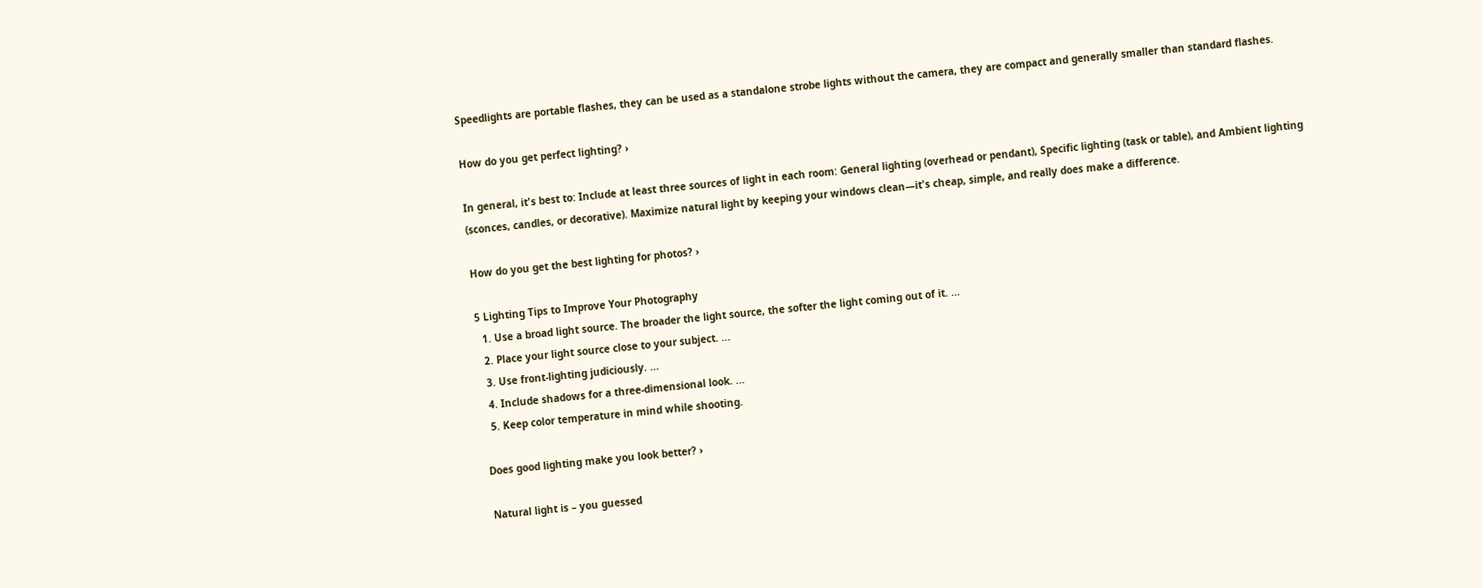Speedlights are portable flashes, they can be used as a standalone strobe lights without the camera, they are compact and generally smaller than standard flashes.

How do you get perfect lighting? ›

In general, it's best to: Include at least three sources of light in each room: General lighting (overhead or pendant), Specific lighting (task or table), and Ambient lighting (sconces, candles, or decorative). Maximize natural light by keeping your windows clean—it's cheap, simple, and really does make a difference.

How do you get the best lighting for photos? ›

5 Lighting Tips to Improve Your Photography
  1. Use a broad light source. The broader the light source, the softer the light coming out of it. ...
  2. Place your light source close to your subject. ...
  3. Use front-lighting judiciously. ...
  4. Include shadows for a three-dimensional look. ...
  5. Keep color temperature in mind while shooting.

Does good lighting make you look better? ›

Natural light is – you guessed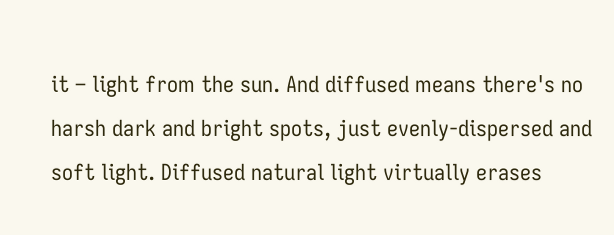it – light from the sun. And diffused means there's no harsh dark and bright spots, just evenly-dispersed and soft light. Diffused natural light virtually erases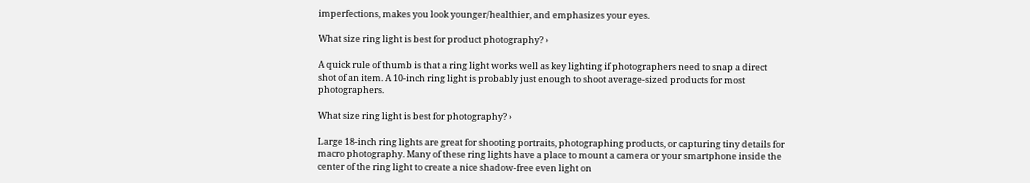imperfections, makes you look younger/healthier, and emphasizes your eyes.

What size ring light is best for product photography? ›

A quick rule of thumb is that a ring light works well as key lighting if photographers need to snap a direct shot of an item. A 10-inch ring light is probably just enough to shoot average-sized products for most photographers.

What size ring light is best for photography? ›

Large 18-inch ring lights are great for shooting portraits, photographing products, or capturing tiny details for macro photography. Many of these ring lights have a place to mount a camera or your smartphone inside the center of the ring light to create a nice shadow-free even light on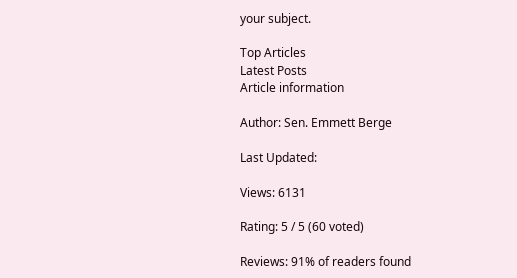your subject.

Top Articles
Latest Posts
Article information

Author: Sen. Emmett Berge

Last Updated:

Views: 6131

Rating: 5 / 5 (60 voted)

Reviews: 91% of readers found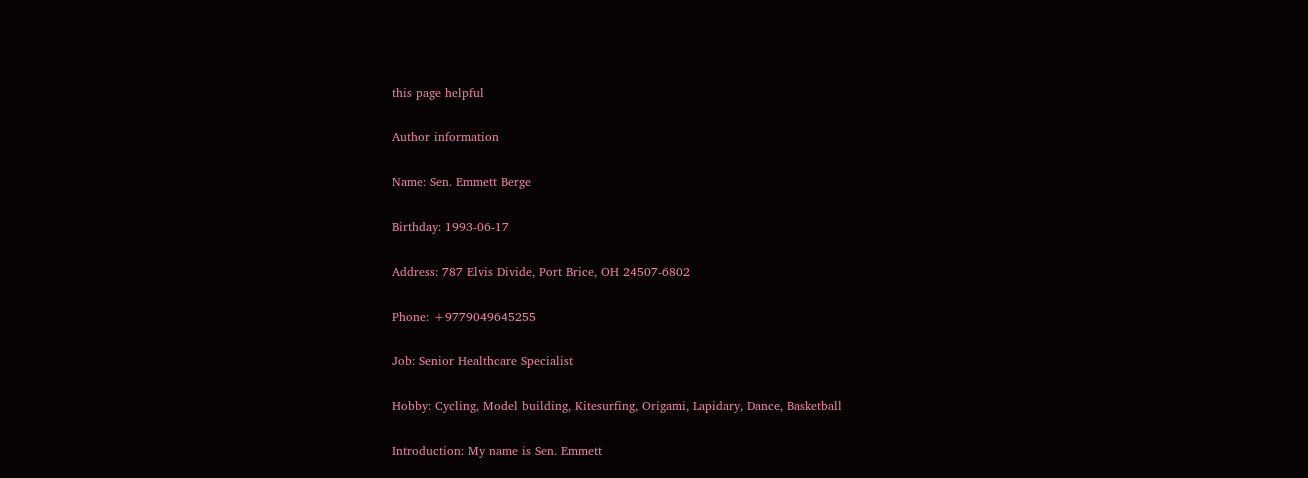this page helpful

Author information

Name: Sen. Emmett Berge

Birthday: 1993-06-17

Address: 787 Elvis Divide, Port Brice, OH 24507-6802

Phone: +9779049645255

Job: Senior Healthcare Specialist

Hobby: Cycling, Model building, Kitesurfing, Origami, Lapidary, Dance, Basketball

Introduction: My name is Sen. Emmett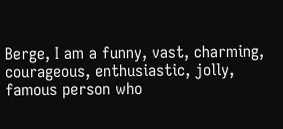Berge, I am a funny, vast, charming, courageous, enthusiastic, jolly, famous person who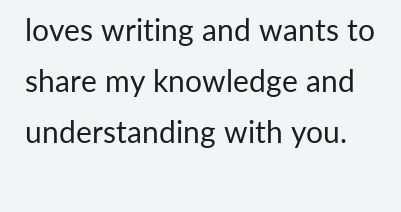loves writing and wants to share my knowledge and understanding with you.